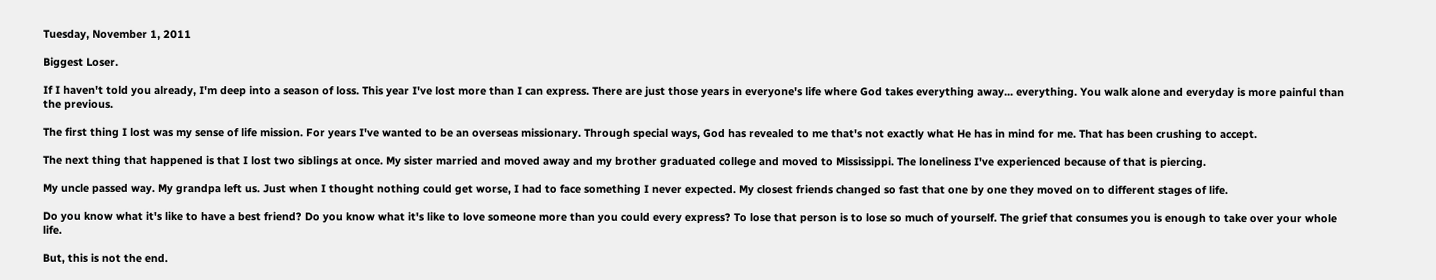Tuesday, November 1, 2011

Biggest Loser.

If I haven't told you already, I'm deep into a season of loss. This year I've lost more than I can express. There are just those years in everyone's life where God takes everything away... everything. You walk alone and everyday is more painful than the previous.

The first thing I lost was my sense of life mission. For years I've wanted to be an overseas missionary. Through special ways, God has revealed to me that's not exactly what He has in mind for me. That has been crushing to accept.

The next thing that happened is that I lost two siblings at once. My sister married and moved away and my brother graduated college and moved to Mississippi. The loneliness I've experienced because of that is piercing.

My uncle passed way. My grandpa left us. Just when I thought nothing could get worse, I had to face something I never expected. My closest friends changed so fast that one by one they moved on to different stages of life.

Do you know what it's like to have a best friend? Do you know what it's like to love someone more than you could every express? To lose that person is to lose so much of yourself. The grief that consumes you is enough to take over your whole life.

But, this is not the end.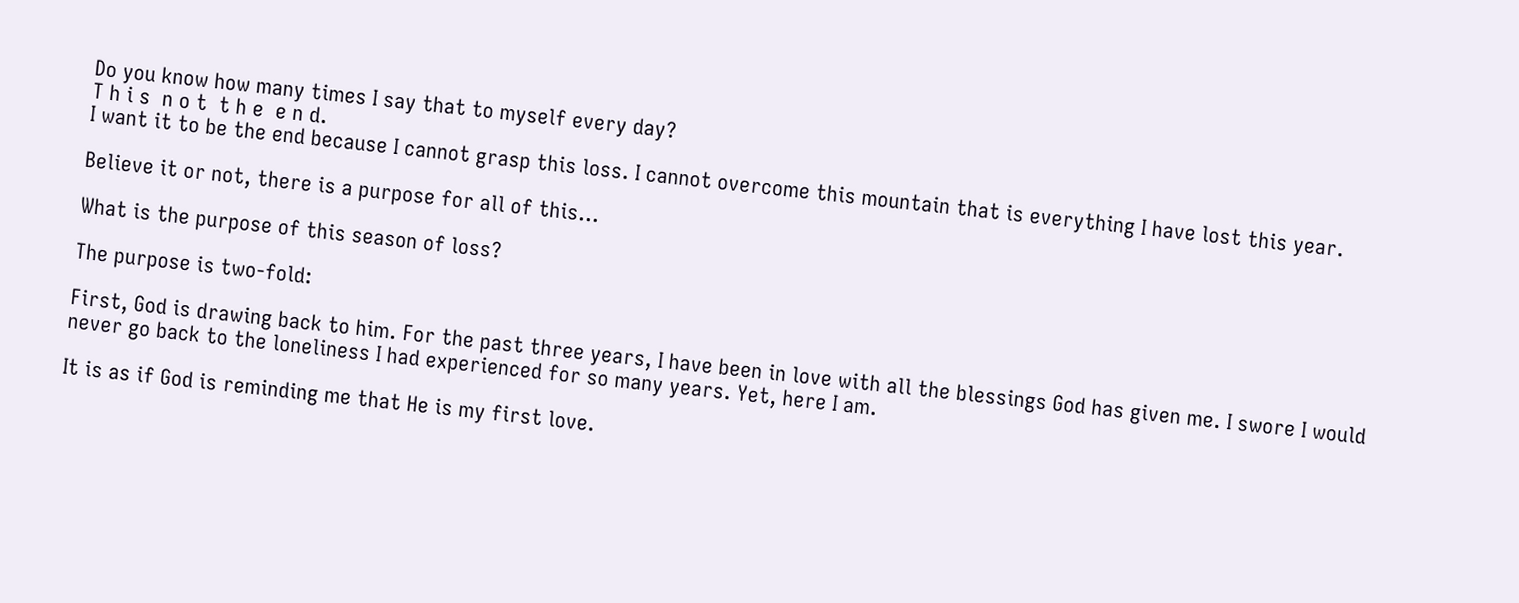Do you know how many times I say that to myself every day?
T h i s  n o t  t h e  e n d.
I want it to be the end because I cannot grasp this loss. I cannot overcome this mountain that is everything I have lost this year.

Believe it or not, there is a purpose for all of this...

What is the purpose of this season of loss?

The purpose is two-fold:

First, God is drawing back to him. For the past three years, I have been in love with all the blessings God has given me. I swore I would never go back to the loneliness I had experienced for so many years. Yet, here I am.

It is as if God is reminding me that He is my first love.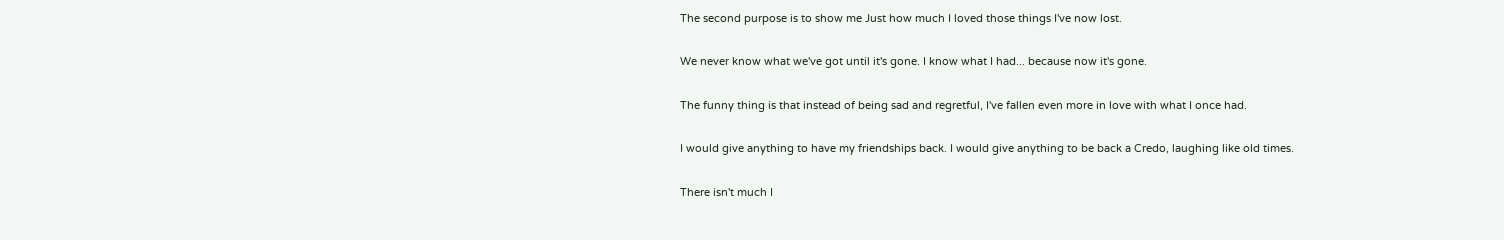The second purpose is to show me Just how much I loved those things I've now lost.

We never know what we've got until it's gone. I know what I had... because now it's gone.

The funny thing is that instead of being sad and regretful, I've fallen even more in love with what I once had.

I would give anything to have my friendships back. I would give anything to be back a Credo, laughing like old times.

There isn't much I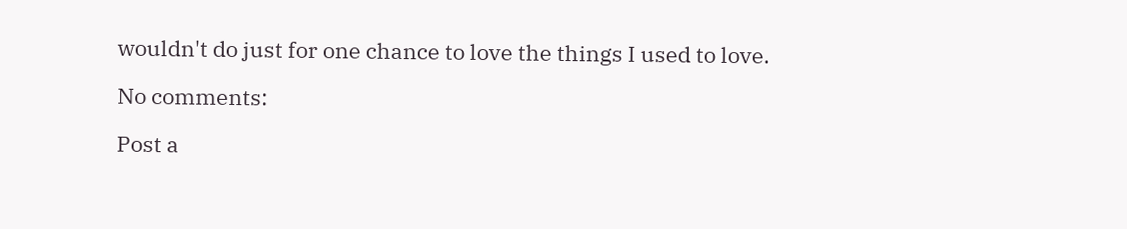wouldn't do just for one chance to love the things I used to love.

No comments:

Post a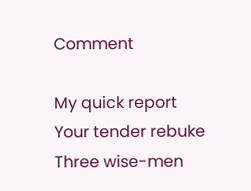Comment

My quick report
Your tender rebuke
Three wise-men